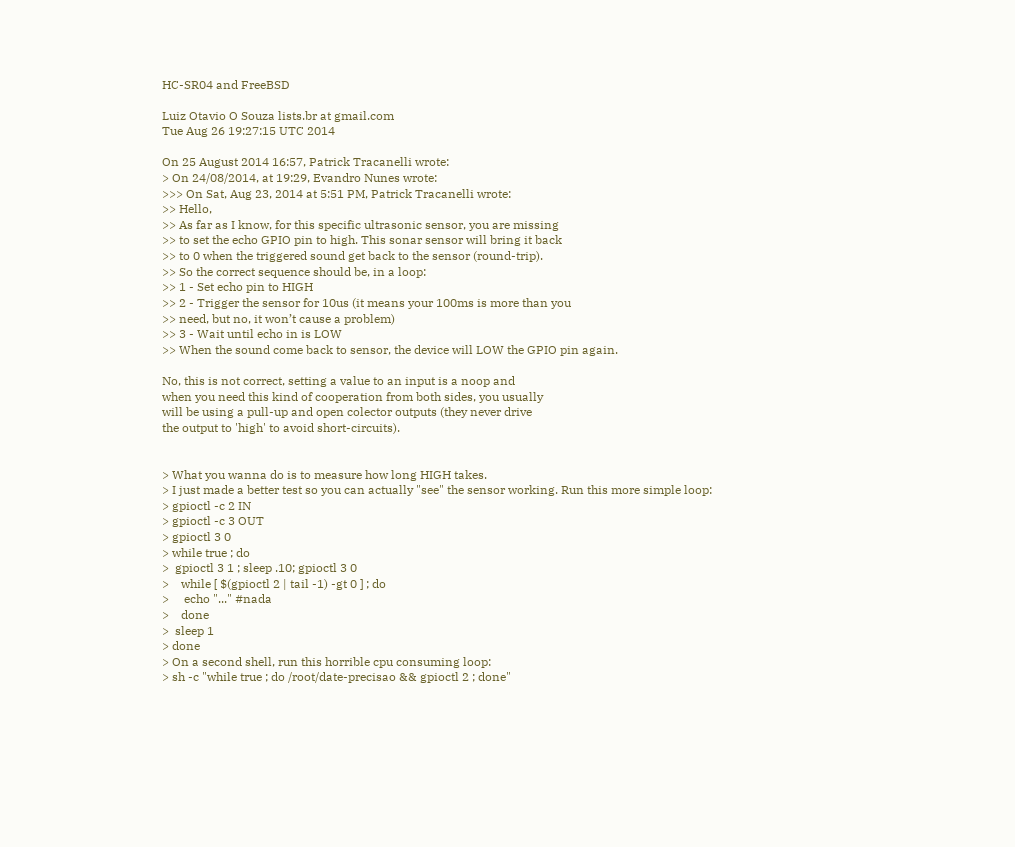HC-SR04 and FreeBSD

Luiz Otavio O Souza lists.br at gmail.com
Tue Aug 26 19:27:15 UTC 2014

On 25 August 2014 16:57, Patrick Tracanelli wrote:
> On 24/08/2014, at 19:29, Evandro Nunes wrote:
>>> On Sat, Aug 23, 2014 at 5:51 PM, Patrick Tracanelli wrote:
>> Hello,
>> As far as I know, for this specific ultrasonic sensor, you are missing
>> to set the echo GPIO pin to high. This sonar sensor will bring it back
>> to 0 when the triggered sound get back to the sensor (round-trip).
>> So the correct sequence should be, in a loop:
>> 1 - Set echo pin to HIGH
>> 2 - Trigger the sensor for 10us (it means your 100ms is more than you
>> need, but no, it won’t cause a problem)
>> 3 - Wait until echo in is LOW
>> When the sound come back to sensor, the device will LOW the GPIO pin again.

No, this is not correct, setting a value to an input is a noop and
when you need this kind of cooperation from both sides, you usually
will be using a pull-up and open colector outputs (they never drive
the output to 'high' to avoid short-circuits).


> What you wanna do is to measure how long HIGH takes.
> I just made a better test so you can actually "see" the sensor working. Run this more simple loop:
> gpioctl -c 2 IN
> gpioctl -c 3 OUT
> gpioctl 3 0
> while true ; do
>  gpioctl 3 1 ; sleep .10; gpioctl 3 0
>    while [ $(gpioctl 2 | tail -1) -gt 0 ] ; do
>     echo "..." #nada
>    done
>  sleep 1
> done
> On a second shell, run this horrible cpu consuming loop:
> sh -c "while true ; do /root/date-precisao && gpioctl 2 ; done"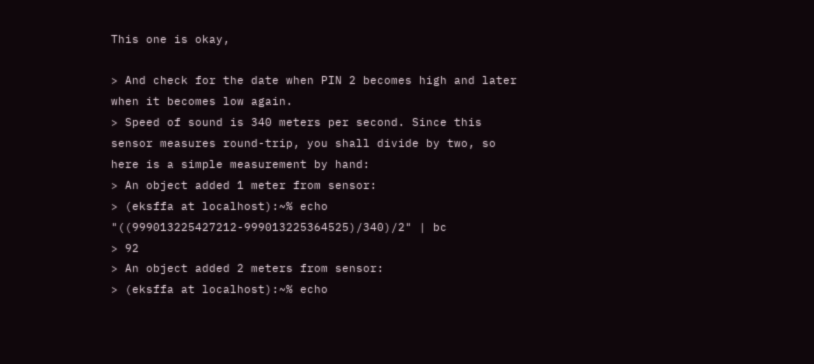This one is okay,

> And check for the date when PIN 2 becomes high and later when it becomes low again.
> Speed of sound is 340 meters per second. Since this sensor measures round-trip, you shall divide by two, so here is a simple measurement by hand:
> An object added 1 meter from sensor:
> (eksffa at localhost):~% echo "((999013225427212-999013225364525)/340)/2" | bc
> 92
> An object added 2 meters from sensor:
> (eksffa at localhost):~% echo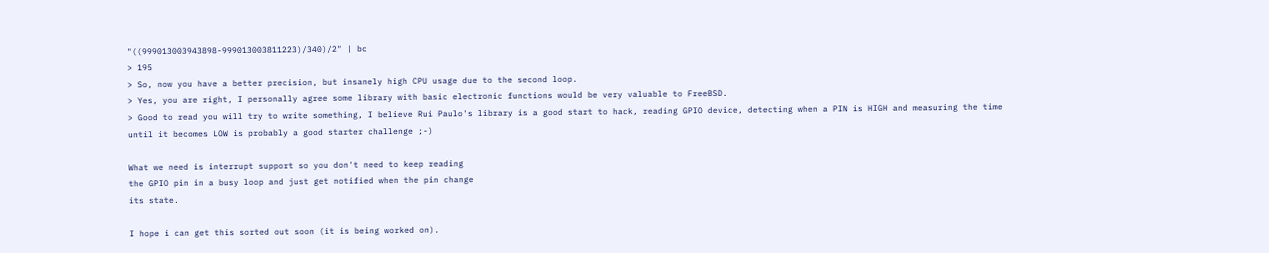"((999013003943898-999013003811223)/340)/2" | bc
> 195
> So, now you have a better precision, but insanely high CPU usage due to the second loop.
> Yes, you are right, I personally agree some library with basic electronic functions would be very valuable to FreeBSD.
> Good to read you will try to write something, I believe Rui Paulo's library is a good start to hack, reading GPIO device, detecting when a PIN is HIGH and measuring the time until it becomes LOW is probably a good starter challenge ;-)

What we need is interrupt support so you don't need to keep reading
the GPIO pin in a busy loop and just get notified when the pin change
its state.

I hope i can get this sorted out soon (it is being worked on).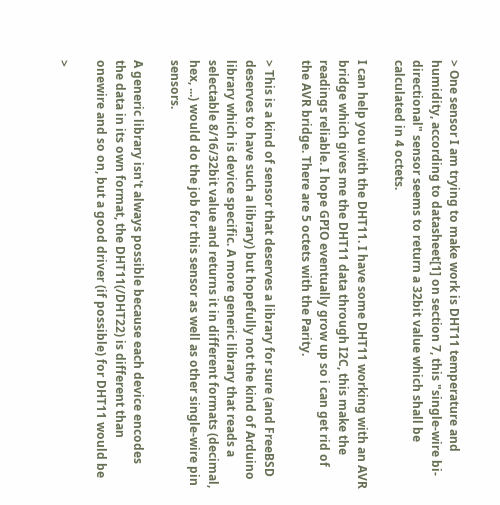> One sensor I am trying to make work is DHT11 temperature and humidity, according to datasheet[1] on section 7, this "single-wire bi-directional" sensor seems to return a 32bit value which shall be calculated in 4 octets.

I can help you with the DHT11. I have some DHT11 working with an AVR
bridge which gives me the DHT11 data through I2C, this make the
readings reliable. I hope GPIO eventually grow up so i can get rid of
the AVR bridge. There are 5 octets with the Parity.

> This is a kind of sensor that deserves a library for sure (and FreeBSD deserves to have such a library) but hopefully not the kind of Arduino library which is device specific. A more generic library that reads a selectable 8/16/32bit value and returns it in different formats (decimal, hex, ...) would do the job for this sensor as well as other single-wire pin sensors.

A generic library isn't always possible because each device encodes
the data in its own format, the DHT11(/DHT22) is different than
onewire and so on, but a good driver (if possible) for DHT11 would be

>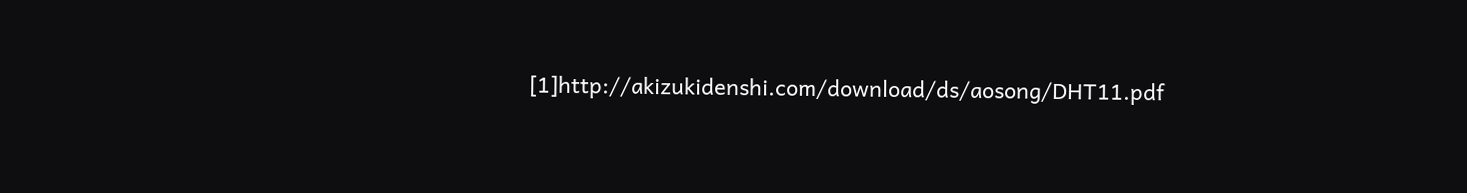[1]http://akizukidenshi.com/download/ds/aosong/DHT11.pdf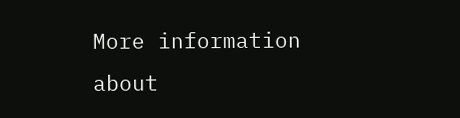More information about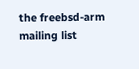the freebsd-arm mailing list